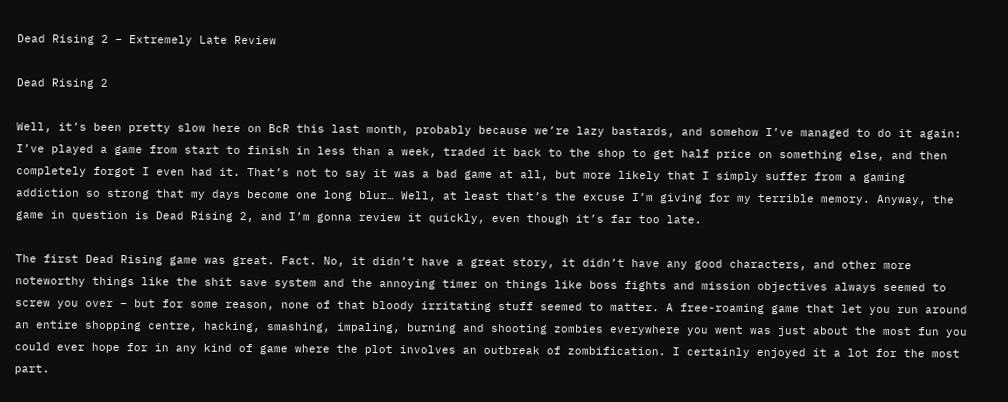Dead Rising 2 – Extremely Late Review

Dead Rising 2

Well, it’s been pretty slow here on BcR this last month, probably because we’re lazy bastards, and somehow I’ve managed to do it again: I’ve played a game from start to finish in less than a week, traded it back to the shop to get half price on something else, and then completely forgot I even had it. That’s not to say it was a bad game at all, but more likely that I simply suffer from a gaming addiction so strong that my days become one long blur… Well, at least that’s the excuse I’m giving for my terrible memory. Anyway, the game in question is Dead Rising 2, and I’m gonna review it quickly, even though it’s far too late.

The first Dead Rising game was great. Fact. No, it didn’t have a great story, it didn’t have any good characters, and other more noteworthy things like the shit save system and the annoying timer on things like boss fights and mission objectives always seemed to screw you over – but for some reason, none of that bloody irritating stuff seemed to matter. A free-roaming game that let you run around an entire shopping centre, hacking, smashing, impaling, burning and shooting zombies everywhere you went was just about the most fun you could ever hope for in any kind of game where the plot involves an outbreak of zombification. I certainly enjoyed it a lot for the most part.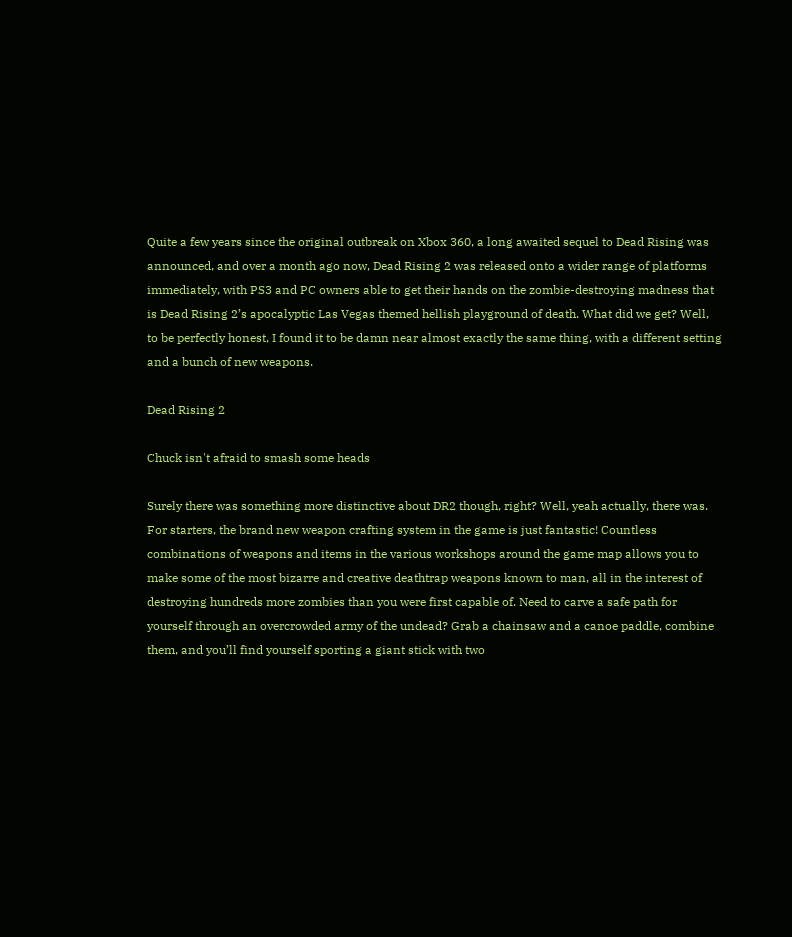Quite a few years since the original outbreak on Xbox 360, a long awaited sequel to Dead Rising was announced, and over a month ago now, Dead Rising 2 was released onto a wider range of platforms immediately, with PS3 and PC owners able to get their hands on the zombie-destroying madness that is Dead Rising 2’s apocalyptic Las Vegas themed hellish playground of death. What did we get? Well, to be perfectly honest, I found it to be damn near almost exactly the same thing, with a different setting and a bunch of new weapons.

Dead Rising 2

Chuck isn't afraid to smash some heads

Surely there was something more distinctive about DR2 though, right? Well, yeah actually, there was. For starters, the brand new weapon crafting system in the game is just fantastic! Countless combinations of weapons and items in the various workshops around the game map allows you to make some of the most bizarre and creative deathtrap weapons known to man, all in the interest of destroying hundreds more zombies than you were first capable of. Need to carve a safe path for yourself through an overcrowded army of the undead? Grab a chainsaw and a canoe paddle, combine them, and you’ll find yourself sporting a giant stick with two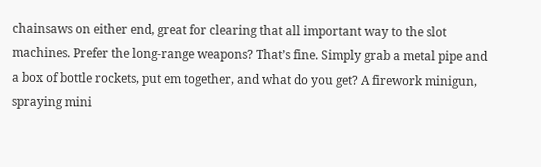chainsaws on either end, great for clearing that all important way to the slot machines. Prefer the long-range weapons? That’s fine. Simply grab a metal pipe and a box of bottle rockets, put em together, and what do you get? A firework minigun, spraying mini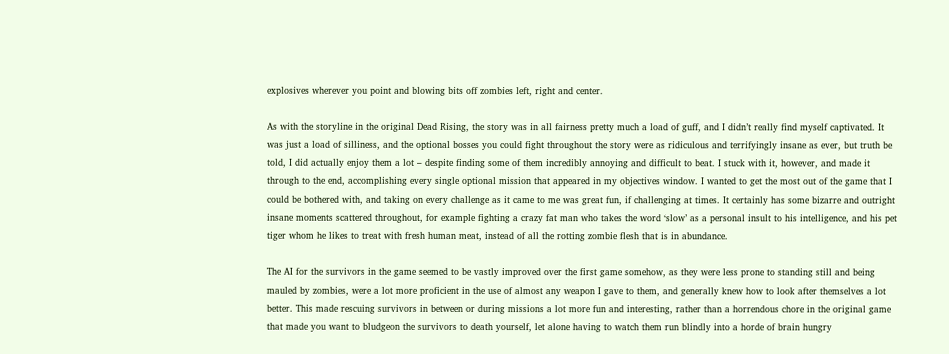explosives wherever you point and blowing bits off zombies left, right and center.

As with the storyline in the original Dead Rising, the story was in all fairness pretty much a load of guff, and I didn’t really find myself captivated. It was just a load of silliness, and the optional bosses you could fight throughout the story were as ridiculous and terrifyingly insane as ever, but truth be told, I did actually enjoy them a lot – despite finding some of them incredibly annoying and difficult to beat. I stuck with it, however, and made it through to the end, accomplishing every single optional mission that appeared in my objectives window. I wanted to get the most out of the game that I could be bothered with, and taking on every challenge as it came to me was great fun, if challenging at times. It certainly has some bizarre and outright insane moments scattered throughout, for example fighting a crazy fat man who takes the word ‘slow’ as a personal insult to his intelligence, and his pet tiger whom he likes to treat with fresh human meat, instead of all the rotting zombie flesh that is in abundance.

The AI for the survivors in the game seemed to be vastly improved over the first game somehow, as they were less prone to standing still and being mauled by zombies, were a lot more proficient in the use of almost any weapon I gave to them, and generally knew how to look after themselves a lot better. This made rescuing survivors in between or during missions a lot more fun and interesting, rather than a horrendous chore in the original game that made you want to bludgeon the survivors to death yourself, let alone having to watch them run blindly into a horde of brain hungry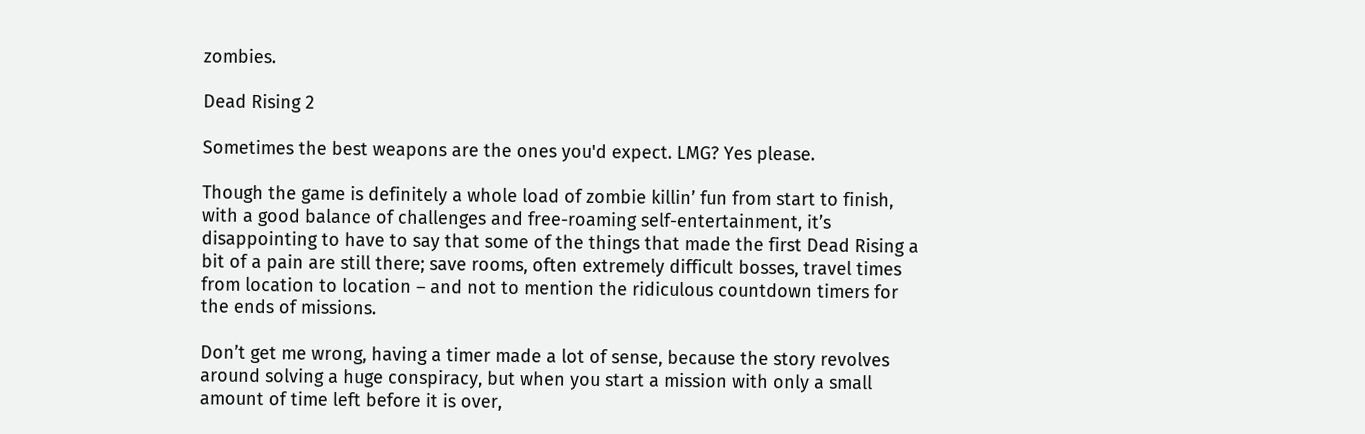zombies.

Dead Rising 2

Sometimes the best weapons are the ones you'd expect. LMG? Yes please.

Though the game is definitely a whole load of zombie killin’ fun from start to finish, with a good balance of challenges and free-roaming self-entertainment, it’s disappointing to have to say that some of the things that made the first Dead Rising a bit of a pain are still there; save rooms, often extremely difficult bosses, travel times from location to location – and not to mention the ridiculous countdown timers for the ends of missions.

Don’t get me wrong, having a timer made a lot of sense, because the story revolves around solving a huge conspiracy, but when you start a mission with only a small amount of time left before it is over,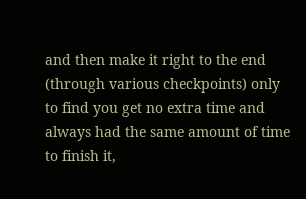and then make it right to the end (through various checkpoints) only to find you get no extra time and always had the same amount of time to finish it,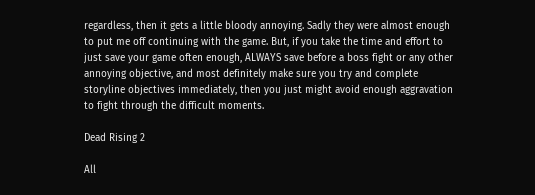regardless, then it gets a little bloody annoying. Sadly they were almost enough to put me off continuing with the game. But, if you take the time and effort to just save your game often enough, ALWAYS save before a boss fight or any other annoying objective, and most definitely make sure you try and complete storyline objectives immediately, then you just might avoid enough aggravation to fight through the difficult moments.

Dead Rising 2

All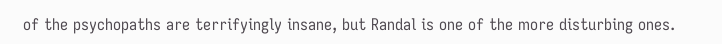of the psychopaths are terrifyingly insane, but Randal is one of the more disturbing ones.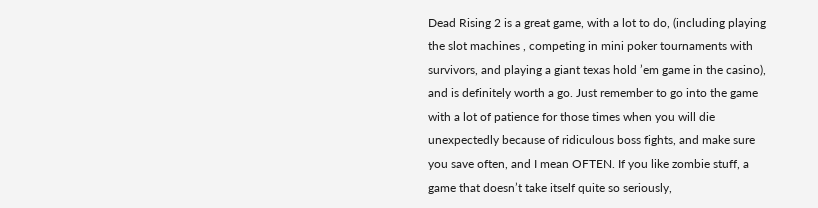Dead Rising 2 is a great game, with a lot to do, (including playing the slot machines , competing in mini poker tournaments with survivors, and playing a giant texas hold ’em game in the casino), and is definitely worth a go. Just remember to go into the game with a lot of patience for those times when you will die unexpectedly because of ridiculous boss fights, and make sure you save often, and I mean OFTEN. If you like zombie stuff, a game that doesn’t take itself quite so seriously,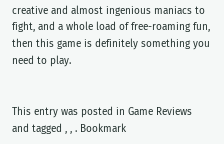creative and almost ingenious maniacs to fight, and a whole load of free-roaming fun, then this game is definitely something you need to play.


This entry was posted in Game Reviews and tagged , , . Bookmark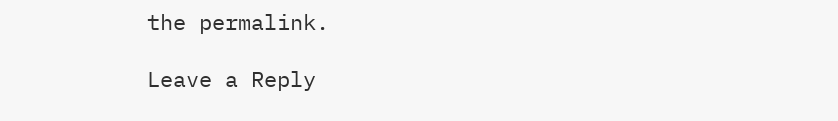the permalink.

Leave a Reply